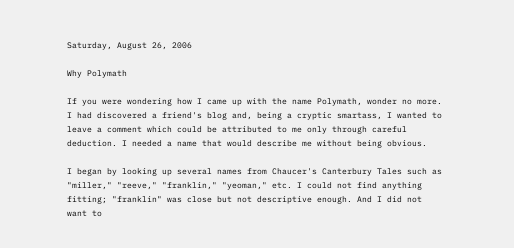Saturday, August 26, 2006

Why Polymath

If you were wondering how I came up with the name Polymath, wonder no more. I had discovered a friend's blog and, being a cryptic smartass, I wanted to leave a comment which could be attributed to me only through careful deduction. I needed a name that would describe me without being obvious.

I began by looking up several names from Chaucer's Canterbury Tales such as "miller," "reeve," "franklin," "yeoman," etc. I could not find anything fitting; "franklin" was close but not descriptive enough. And I did not want to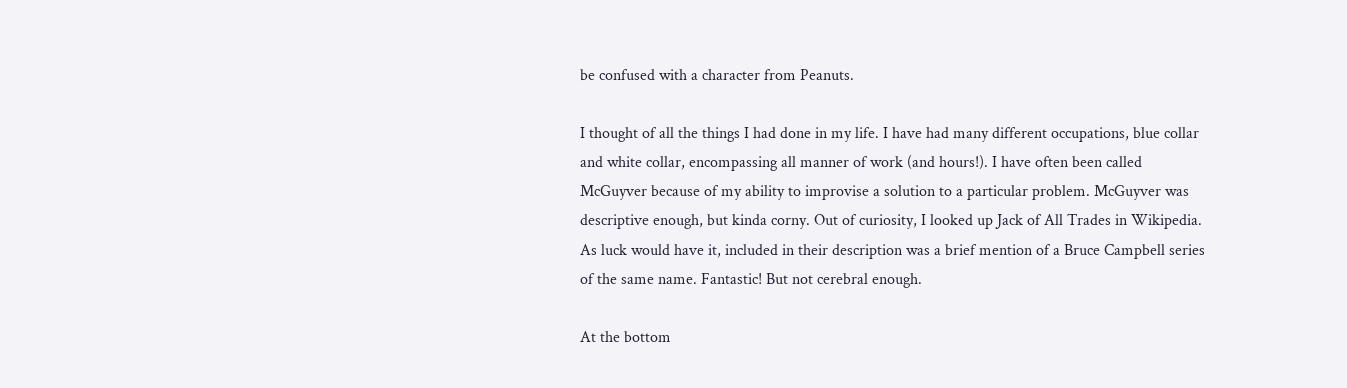be confused with a character from Peanuts.

I thought of all the things I had done in my life. I have had many different occupations, blue collar and white collar, encompassing all manner of work (and hours!). I have often been called McGuyver because of my ability to improvise a solution to a particular problem. McGuyver was descriptive enough, but kinda corny. Out of curiosity, I looked up Jack of All Trades in Wikipedia. As luck would have it, included in their description was a brief mention of a Bruce Campbell series of the same name. Fantastic! But not cerebral enough.

At the bottom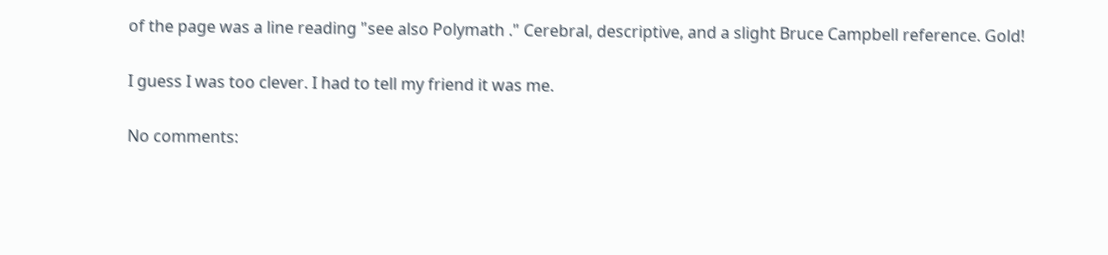of the page was a line reading "see also Polymath ." Cerebral, descriptive, and a slight Bruce Campbell reference. Gold!

I guess I was too clever. I had to tell my friend it was me.

No comments: